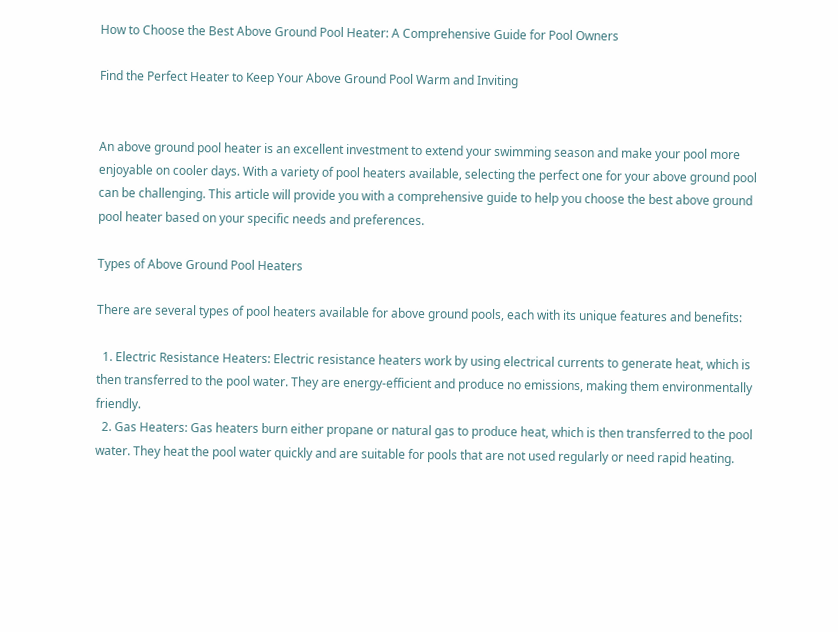How to Choose the Best Above Ground Pool Heater: A Comprehensive Guide for Pool Owners

Find the Perfect Heater to Keep Your Above Ground Pool Warm and Inviting


An above ground pool heater is an excellent investment to extend your swimming season and make your pool more enjoyable on cooler days. With a variety of pool heaters available, selecting the perfect one for your above ground pool can be challenging. This article will provide you with a comprehensive guide to help you choose the best above ground pool heater based on your specific needs and preferences.

Types of Above Ground Pool Heaters

There are several types of pool heaters available for above ground pools, each with its unique features and benefits:

  1. Electric Resistance Heaters: Electric resistance heaters work by using electrical currents to generate heat, which is then transferred to the pool water. They are energy-efficient and produce no emissions, making them environmentally friendly.
  2. Gas Heaters: Gas heaters burn either propane or natural gas to produce heat, which is then transferred to the pool water. They heat the pool water quickly and are suitable for pools that are not used regularly or need rapid heating.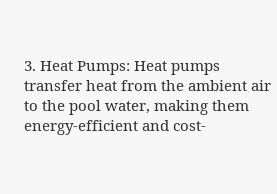3. Heat Pumps: Heat pumps transfer heat from the ambient air to the pool water, making them energy-efficient and cost-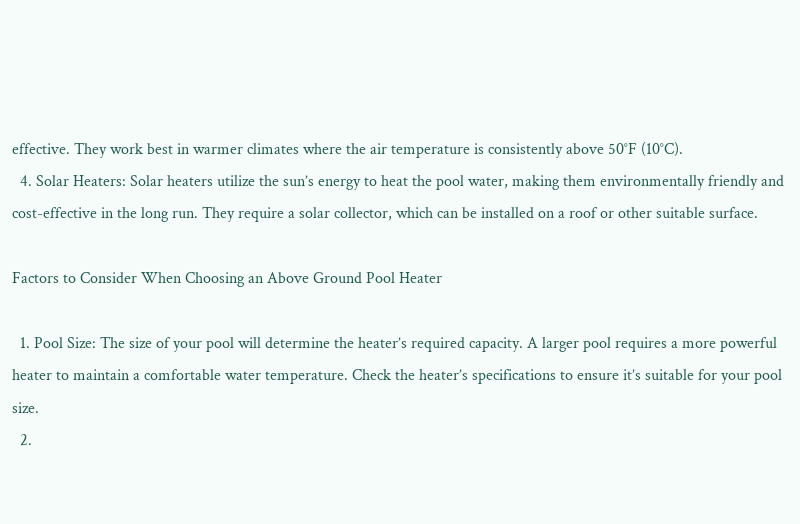effective. They work best in warmer climates where the air temperature is consistently above 50°F (10°C).
  4. Solar Heaters: Solar heaters utilize the sun’s energy to heat the pool water, making them environmentally friendly and cost-effective in the long run. They require a solar collector, which can be installed on a roof or other suitable surface.

Factors to Consider When Choosing an Above Ground Pool Heater

  1. Pool Size: The size of your pool will determine the heater’s required capacity. A larger pool requires a more powerful heater to maintain a comfortable water temperature. Check the heater’s specifications to ensure it’s suitable for your pool size.
  2.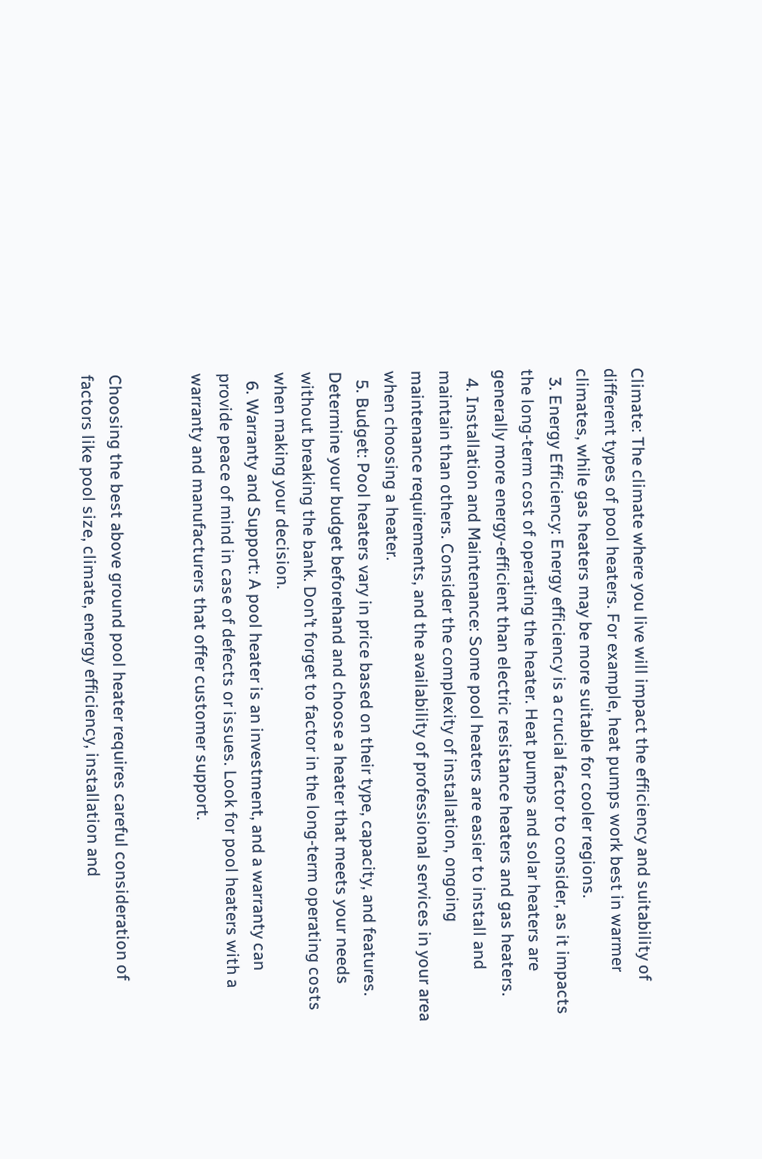Climate: The climate where you live will impact the efficiency and suitability of different types of pool heaters. For example, heat pumps work best in warmer climates, while gas heaters may be more suitable for cooler regions.
  3. Energy Efficiency: Energy efficiency is a crucial factor to consider, as it impacts the long-term cost of operating the heater. Heat pumps and solar heaters are generally more energy-efficient than electric resistance heaters and gas heaters.
  4. Installation and Maintenance: Some pool heaters are easier to install and maintain than others. Consider the complexity of installation, ongoing maintenance requirements, and the availability of professional services in your area when choosing a heater.
  5. Budget: Pool heaters vary in price based on their type, capacity, and features. Determine your budget beforehand and choose a heater that meets your needs without breaking the bank. Don’t forget to factor in the long-term operating costs when making your decision.
  6. Warranty and Support: A pool heater is an investment, and a warranty can provide peace of mind in case of defects or issues. Look for pool heaters with a warranty and manufacturers that offer customer support.


Choosing the best above ground pool heater requires careful consideration of factors like pool size, climate, energy efficiency, installation and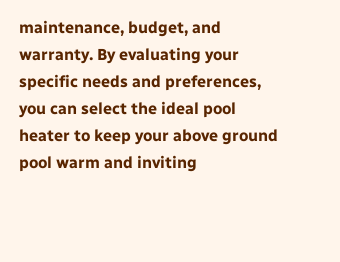maintenance, budget, and warranty. By evaluating your specific needs and preferences, you can select the ideal pool heater to keep your above ground pool warm and inviting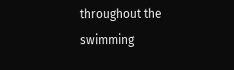throughout the swimming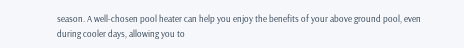season. A well-chosen pool heater can help you enjoy the benefits of your above ground pool, even during cooler days, allowing you to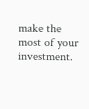make the most of your investment.